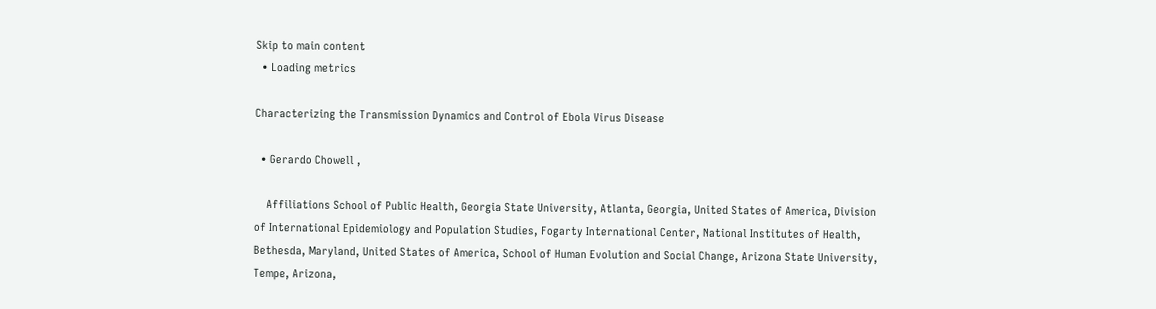Skip to main content
  • Loading metrics

Characterizing the Transmission Dynamics and Control of Ebola Virus Disease

  • Gerardo Chowell ,

    Affiliations School of Public Health, Georgia State University, Atlanta, Georgia, United States of America, Division of International Epidemiology and Population Studies, Fogarty International Center, National Institutes of Health, Bethesda, Maryland, United States of America, School of Human Evolution and Social Change, Arizona State University, Tempe, Arizona,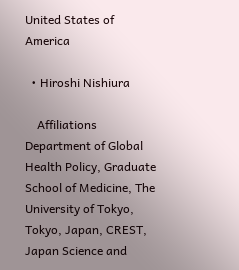United States of America

  • Hiroshi Nishiura

    Affiliations Department of Global Health Policy, Graduate School of Medicine, The University of Tokyo, Tokyo, Japan, CREST, Japan Science and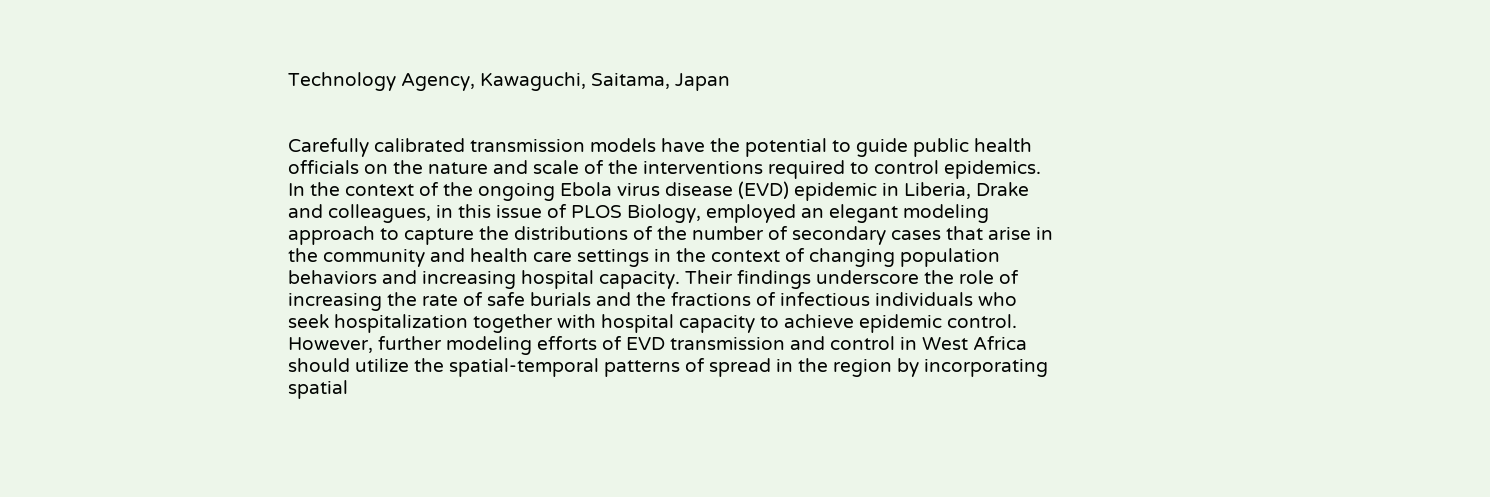Technology Agency, Kawaguchi, Saitama, Japan


Carefully calibrated transmission models have the potential to guide public health officials on the nature and scale of the interventions required to control epidemics. In the context of the ongoing Ebola virus disease (EVD) epidemic in Liberia, Drake and colleagues, in this issue of PLOS Biology, employed an elegant modeling approach to capture the distributions of the number of secondary cases that arise in the community and health care settings in the context of changing population behaviors and increasing hospital capacity. Their findings underscore the role of increasing the rate of safe burials and the fractions of infectious individuals who seek hospitalization together with hospital capacity to achieve epidemic control. However, further modeling efforts of EVD transmission and control in West Africa should utilize the spatial-temporal patterns of spread in the region by incorporating spatial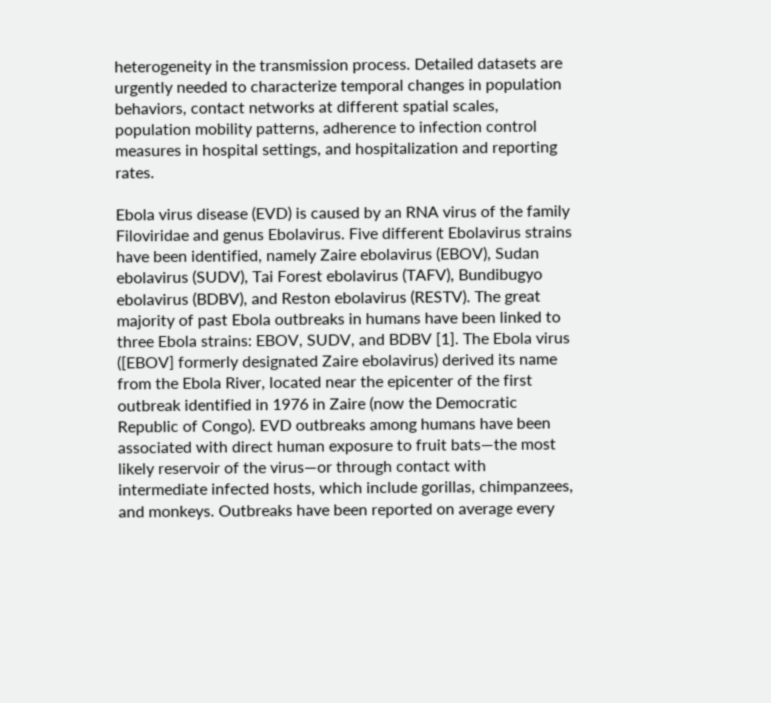heterogeneity in the transmission process. Detailed datasets are urgently needed to characterize temporal changes in population behaviors, contact networks at different spatial scales, population mobility patterns, adherence to infection control measures in hospital settings, and hospitalization and reporting rates.

Ebola virus disease (EVD) is caused by an RNA virus of the family Filoviridae and genus Ebolavirus. Five different Ebolavirus strains have been identified, namely Zaire ebolavirus (EBOV), Sudan ebolavirus (SUDV), Tai Forest ebolavirus (TAFV), Bundibugyo ebolavirus (BDBV), and Reston ebolavirus (RESTV). The great majority of past Ebola outbreaks in humans have been linked to three Ebola strains: EBOV, SUDV, and BDBV [1]. The Ebola virus ([EBOV] formerly designated Zaire ebolavirus) derived its name from the Ebola River, located near the epicenter of the first outbreak identified in 1976 in Zaire (now the Democratic Republic of Congo). EVD outbreaks among humans have been associated with direct human exposure to fruit bats—the most likely reservoir of the virus—or through contact with intermediate infected hosts, which include gorillas, chimpanzees, and monkeys. Outbreaks have been reported on average every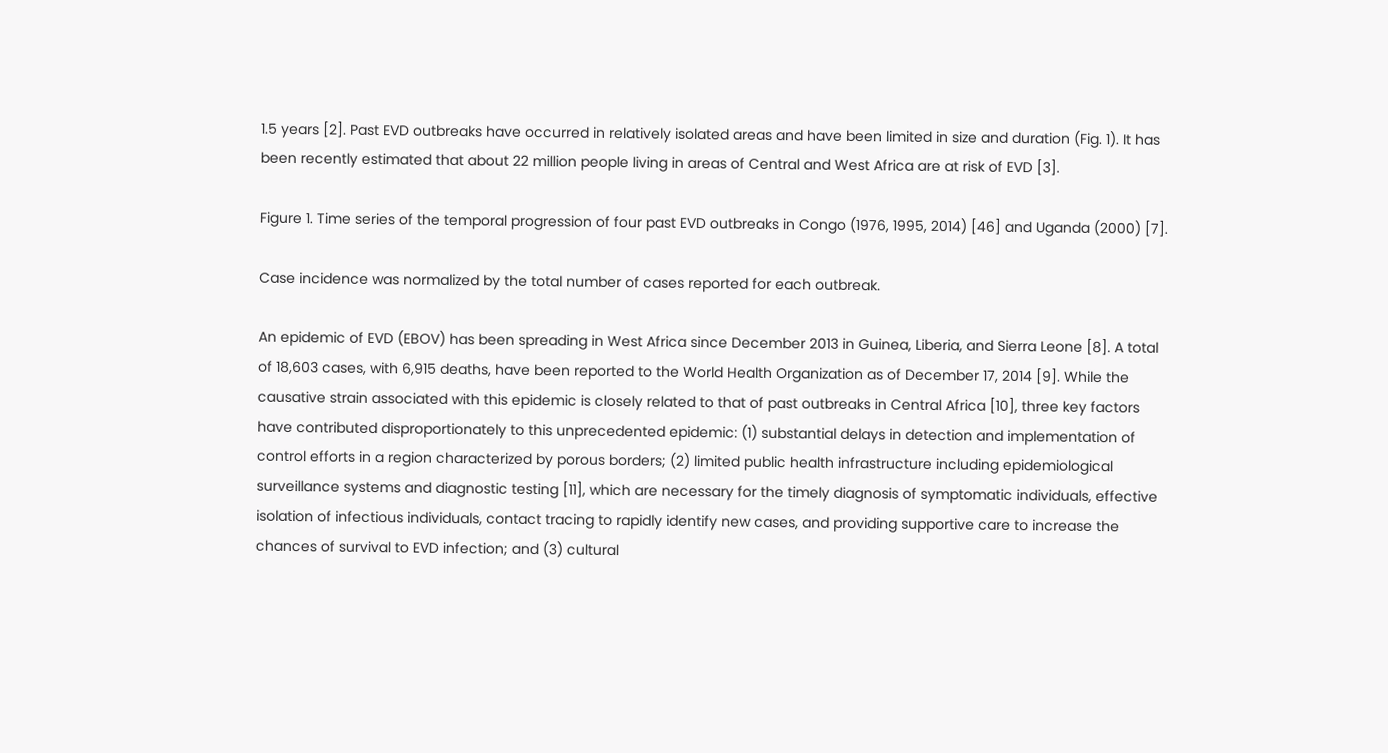1.5 years [2]. Past EVD outbreaks have occurred in relatively isolated areas and have been limited in size and duration (Fig. 1). It has been recently estimated that about 22 million people living in areas of Central and West Africa are at risk of EVD [3].

Figure 1. Time series of the temporal progression of four past EVD outbreaks in Congo (1976, 1995, 2014) [46] and Uganda (2000) [7].

Case incidence was normalized by the total number of cases reported for each outbreak.

An epidemic of EVD (EBOV) has been spreading in West Africa since December 2013 in Guinea, Liberia, and Sierra Leone [8]. A total of 18,603 cases, with 6,915 deaths, have been reported to the World Health Organization as of December 17, 2014 [9]. While the causative strain associated with this epidemic is closely related to that of past outbreaks in Central Africa [10], three key factors have contributed disproportionately to this unprecedented epidemic: (1) substantial delays in detection and implementation of control efforts in a region characterized by porous borders; (2) limited public health infrastructure including epidemiological surveillance systems and diagnostic testing [11], which are necessary for the timely diagnosis of symptomatic individuals, effective isolation of infectious individuals, contact tracing to rapidly identify new cases, and providing supportive care to increase the chances of survival to EVD infection; and (3) cultural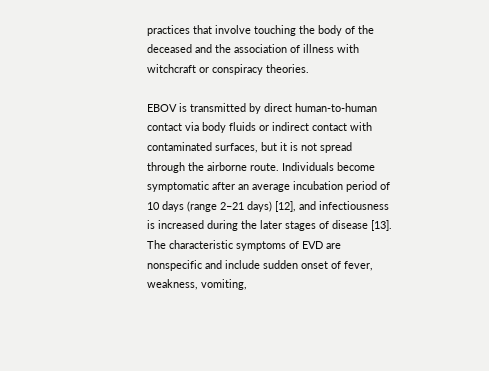practices that involve touching the body of the deceased and the association of illness with witchcraft or conspiracy theories.

EBOV is transmitted by direct human-to-human contact via body fluids or indirect contact with contaminated surfaces, but it is not spread through the airborne route. Individuals become symptomatic after an average incubation period of 10 days (range 2–21 days) [12], and infectiousness is increased during the later stages of disease [13]. The characteristic symptoms of EVD are nonspecific and include sudden onset of fever, weakness, vomiting,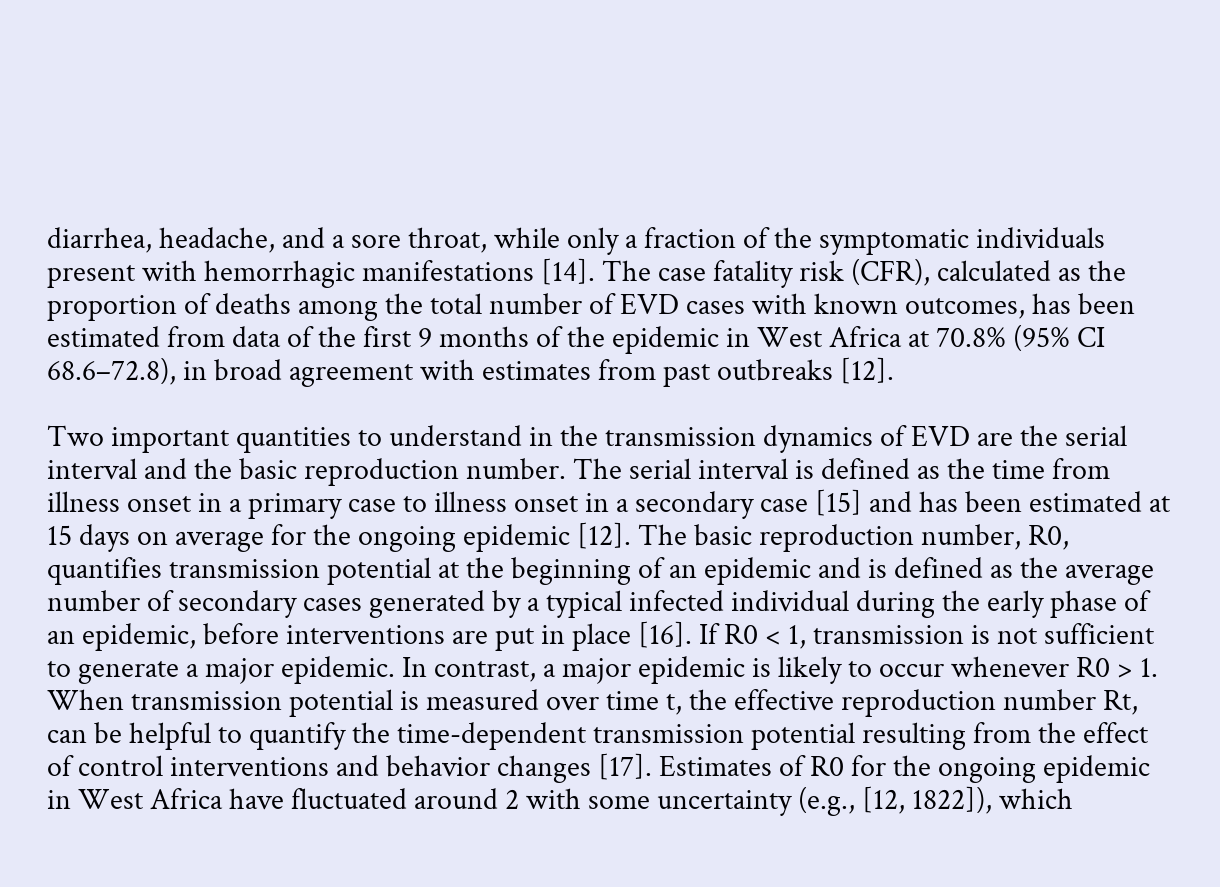diarrhea, headache, and a sore throat, while only a fraction of the symptomatic individuals present with hemorrhagic manifestations [14]. The case fatality risk (CFR), calculated as the proportion of deaths among the total number of EVD cases with known outcomes, has been estimated from data of the first 9 months of the epidemic in West Africa at 70.8% (95% CI 68.6–72.8), in broad agreement with estimates from past outbreaks [12].

Two important quantities to understand in the transmission dynamics of EVD are the serial interval and the basic reproduction number. The serial interval is defined as the time from illness onset in a primary case to illness onset in a secondary case [15] and has been estimated at 15 days on average for the ongoing epidemic [12]. The basic reproduction number, R0, quantifies transmission potential at the beginning of an epidemic and is defined as the average number of secondary cases generated by a typical infected individual during the early phase of an epidemic, before interventions are put in place [16]. If R0 < 1, transmission is not sufficient to generate a major epidemic. In contrast, a major epidemic is likely to occur whenever R0 > 1. When transmission potential is measured over time t, the effective reproduction number Rt, can be helpful to quantify the time-dependent transmission potential resulting from the effect of control interventions and behavior changes [17]. Estimates of R0 for the ongoing epidemic in West Africa have fluctuated around 2 with some uncertainty (e.g., [12, 1822]), which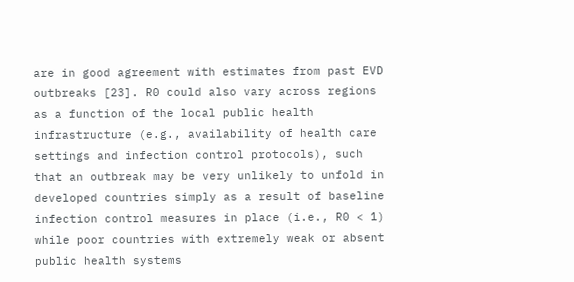are in good agreement with estimates from past EVD outbreaks [23]. R0 could also vary across regions as a function of the local public health infrastructure (e.g., availability of health care settings and infection control protocols), such that an outbreak may be very unlikely to unfold in developed countries simply as a result of baseline infection control measures in place (i.e., R0 < 1) while poor countries with extremely weak or absent public health systems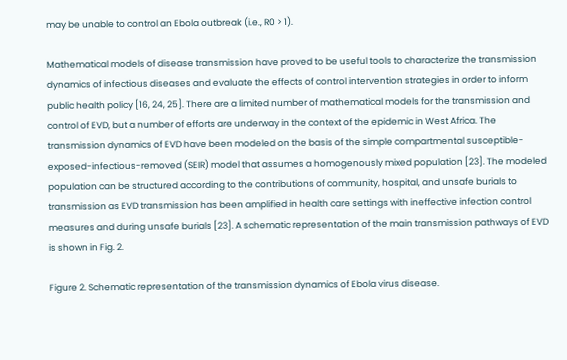may be unable to control an Ebola outbreak (i.e., R0 > 1).

Mathematical models of disease transmission have proved to be useful tools to characterize the transmission dynamics of infectious diseases and evaluate the effects of control intervention strategies in order to inform public health policy [16, 24, 25]. There are a limited number of mathematical models for the transmission and control of EVD, but a number of efforts are underway in the context of the epidemic in West Africa. The transmission dynamics of EVD have been modeled on the basis of the simple compartmental susceptible-exposed-infectious-removed (SEIR) model that assumes a homogenously mixed population [23]. The modeled population can be structured according to the contributions of community, hospital, and unsafe burials to transmission as EVD transmission has been amplified in health care settings with ineffective infection control measures and during unsafe burials [23]. A schematic representation of the main transmission pathways of EVD is shown in Fig. 2.

Figure 2. Schematic representation of the transmission dynamics of Ebola virus disease.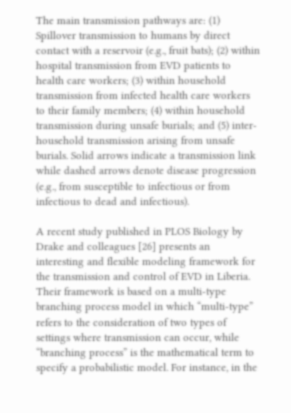The main transmission pathways are: (1) Spillover transmission to humans by direct contact with a reservoir (e.g., fruit bats); (2) within hospital transmission from EVD patients to health care workers; (3) within household transmission from infected health care workers to their family members; (4) within household transmission during unsafe burials; and (5) inter-household transmission arising from unsafe burials. Solid arrows indicate a transmission link while dashed arrows denote disease progression (e.g., from susceptible to infectious or from infectious to dead and infectious).

A recent study published in PLOS Biology by Drake and colleagues [26] presents an interesting and flexible modeling framework for the transmission and control of EVD in Liberia. Their framework is based on a multi-type branching process model in which “multi-type” refers to the consideration of two types of settings where transmission can occur, while “branching process” is the mathematical term to specify a probabilistic model. For instance, in the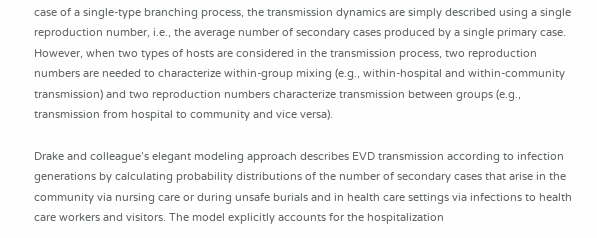case of a single-type branching process, the transmission dynamics are simply described using a single reproduction number, i.e., the average number of secondary cases produced by a single primary case. However, when two types of hosts are considered in the transmission process, two reproduction numbers are needed to characterize within-group mixing (e.g., within-hospital and within-community transmission) and two reproduction numbers characterize transmission between groups (e.g., transmission from hospital to community and vice versa).

Drake and colleague’s elegant modeling approach describes EVD transmission according to infection generations by calculating probability distributions of the number of secondary cases that arise in the community via nursing care or during unsafe burials and in health care settings via infections to health care workers and visitors. The model explicitly accounts for the hospitalization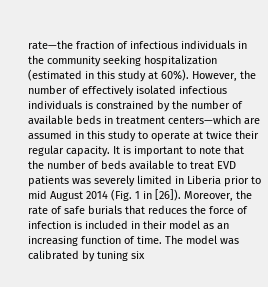rate—the fraction of infectious individuals in the community seeking hospitalization (estimated in this study at 60%). However, the number of effectively isolated infectious individuals is constrained by the number of available beds in treatment centers—which are assumed in this study to operate at twice their regular capacity. It is important to note that the number of beds available to treat EVD patients was severely limited in Liberia prior to mid August 2014 (Fig. 1 in [26]). Moreover, the rate of safe burials that reduces the force of infection is included in their model as an increasing function of time. The model was calibrated by tuning six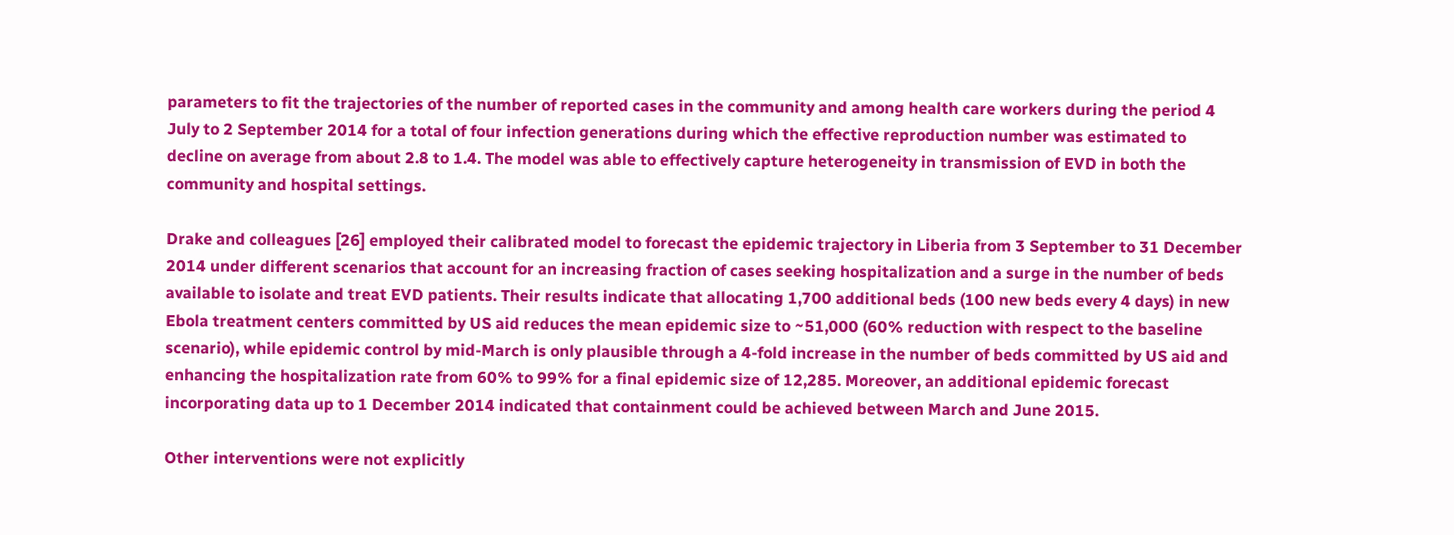parameters to fit the trajectories of the number of reported cases in the community and among health care workers during the period 4 July to 2 September 2014 for a total of four infection generations during which the effective reproduction number was estimated to decline on average from about 2.8 to 1.4. The model was able to effectively capture heterogeneity in transmission of EVD in both the community and hospital settings.

Drake and colleagues [26] employed their calibrated model to forecast the epidemic trajectory in Liberia from 3 September to 31 December 2014 under different scenarios that account for an increasing fraction of cases seeking hospitalization and a surge in the number of beds available to isolate and treat EVD patients. Their results indicate that allocating 1,700 additional beds (100 new beds every 4 days) in new Ebola treatment centers committed by US aid reduces the mean epidemic size to ~51,000 (60% reduction with respect to the baseline scenario), while epidemic control by mid-March is only plausible through a 4-fold increase in the number of beds committed by US aid and enhancing the hospitalization rate from 60% to 99% for a final epidemic size of 12,285. Moreover, an additional epidemic forecast incorporating data up to 1 December 2014 indicated that containment could be achieved between March and June 2015.

Other interventions were not explicitly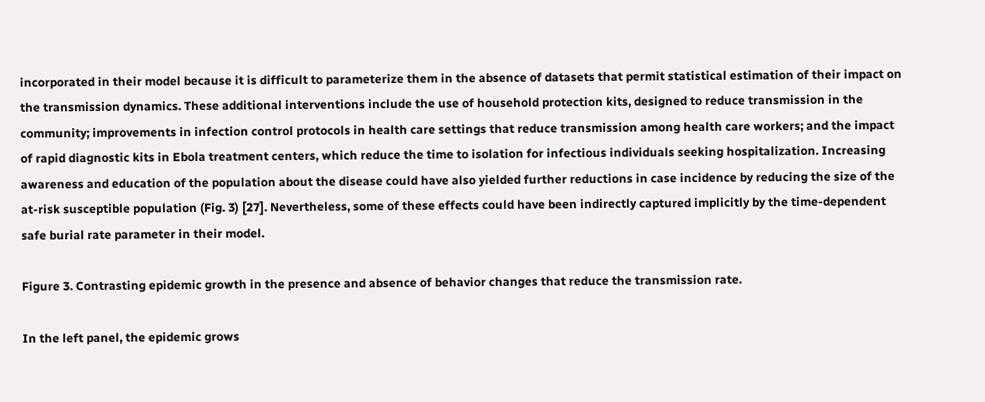incorporated in their model because it is difficult to parameterize them in the absence of datasets that permit statistical estimation of their impact on the transmission dynamics. These additional interventions include the use of household protection kits, designed to reduce transmission in the community; improvements in infection control protocols in health care settings that reduce transmission among health care workers; and the impact of rapid diagnostic kits in Ebola treatment centers, which reduce the time to isolation for infectious individuals seeking hospitalization. Increasing awareness and education of the population about the disease could have also yielded further reductions in case incidence by reducing the size of the at-risk susceptible population (Fig. 3) [27]. Nevertheless, some of these effects could have been indirectly captured implicitly by the time-dependent safe burial rate parameter in their model.

Figure 3. Contrasting epidemic growth in the presence and absence of behavior changes that reduce the transmission rate.

In the left panel, the epidemic grows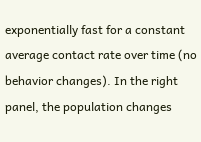exponentially fast for a constant average contact rate over time (no behavior changes). In the right panel, the population changes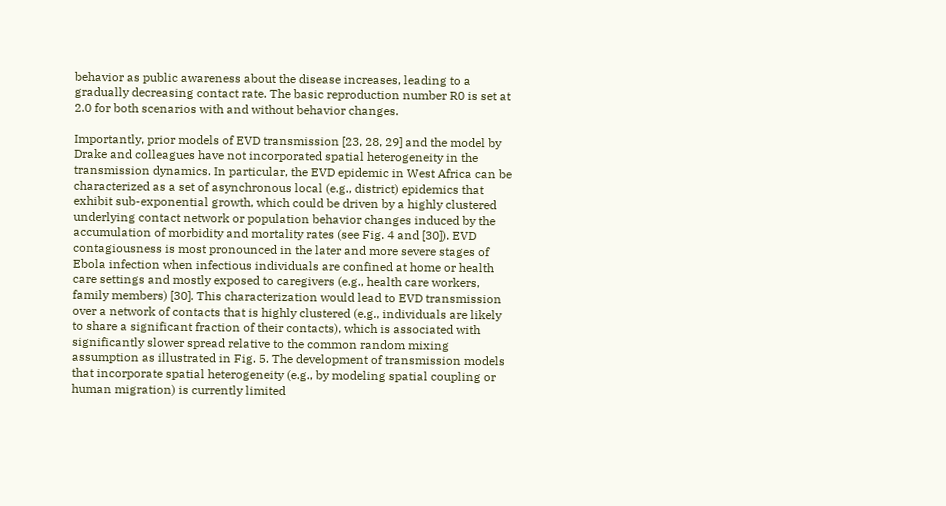behavior as public awareness about the disease increases, leading to a gradually decreasing contact rate. The basic reproduction number R0 is set at 2.0 for both scenarios with and without behavior changes.

Importantly, prior models of EVD transmission [23, 28, 29] and the model by Drake and colleagues have not incorporated spatial heterogeneity in the transmission dynamics. In particular, the EVD epidemic in West Africa can be characterized as a set of asynchronous local (e.g., district) epidemics that exhibit sub-exponential growth, which could be driven by a highly clustered underlying contact network or population behavior changes induced by the accumulation of morbidity and mortality rates (see Fig. 4 and [30]). EVD contagiousness is most pronounced in the later and more severe stages of Ebola infection when infectious individuals are confined at home or health care settings and mostly exposed to caregivers (e.g., health care workers, family members) [30]. This characterization would lead to EVD transmission over a network of contacts that is highly clustered (e.g., individuals are likely to share a significant fraction of their contacts), which is associated with significantly slower spread relative to the common random mixing assumption as illustrated in Fig. 5. The development of transmission models that incorporate spatial heterogeneity (e.g., by modeling spatial coupling or human migration) is currently limited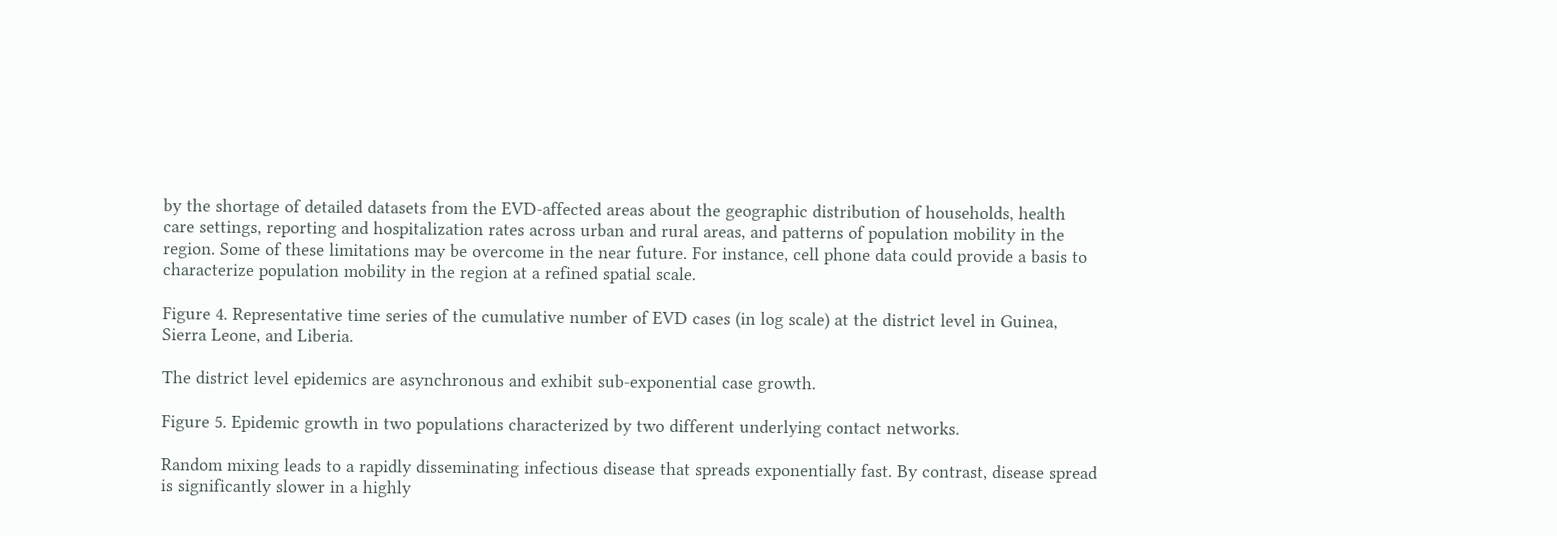by the shortage of detailed datasets from the EVD-affected areas about the geographic distribution of households, health care settings, reporting and hospitalization rates across urban and rural areas, and patterns of population mobility in the region. Some of these limitations may be overcome in the near future. For instance, cell phone data could provide a basis to characterize population mobility in the region at a refined spatial scale.

Figure 4. Representative time series of the cumulative number of EVD cases (in log scale) at the district level in Guinea, Sierra Leone, and Liberia.

The district level epidemics are asynchronous and exhibit sub-exponential case growth.

Figure 5. Epidemic growth in two populations characterized by two different underlying contact networks.

Random mixing leads to a rapidly disseminating infectious disease that spreads exponentially fast. By contrast, disease spread is significantly slower in a highly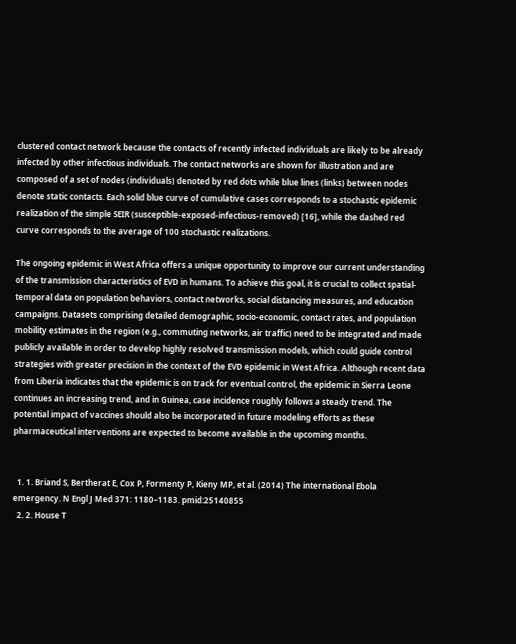clustered contact network because the contacts of recently infected individuals are likely to be already infected by other infectious individuals. The contact networks are shown for illustration and are composed of a set of nodes (individuals) denoted by red dots while blue lines (links) between nodes denote static contacts. Each solid blue curve of cumulative cases corresponds to a stochastic epidemic realization of the simple SEIR (susceptible-exposed-infectious-removed) [16], while the dashed red curve corresponds to the average of 100 stochastic realizations.

The ongoing epidemic in West Africa offers a unique opportunity to improve our current understanding of the transmission characteristics of EVD in humans. To achieve this goal, it is crucial to collect spatial-temporal data on population behaviors, contact networks, social distancing measures, and education campaigns. Datasets comprising detailed demographic, socio-economic, contact rates, and population mobility estimates in the region (e.g., commuting networks, air traffic) need to be integrated and made publicly available in order to develop highly resolved transmission models, which could guide control strategies with greater precision in the context of the EVD epidemic in West Africa. Although recent data from Liberia indicates that the epidemic is on track for eventual control, the epidemic in Sierra Leone continues an increasing trend, and in Guinea, case incidence roughly follows a steady trend. The potential impact of vaccines should also be incorporated in future modeling efforts as these pharmaceutical interventions are expected to become available in the upcoming months.


  1. 1. Briand S, Bertherat E, Cox P, Formenty P, Kieny MP, et al. (2014) The international Ebola emergency. N Engl J Med 371: 1180–1183. pmid:25140855
  2. 2. House T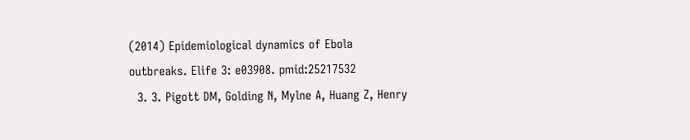(2014) Epidemiological dynamics of Ebola outbreaks. Elife 3: e03908. pmid:25217532
  3. 3. Pigott DM, Golding N, Mylne A, Huang Z, Henry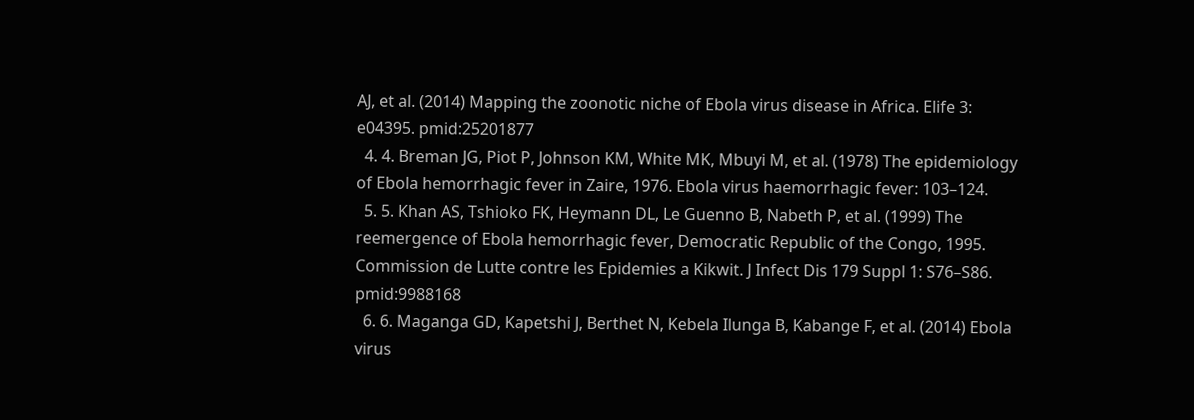AJ, et al. (2014) Mapping the zoonotic niche of Ebola virus disease in Africa. Elife 3: e04395. pmid:25201877
  4. 4. Breman JG, Piot P, Johnson KM, White MK, Mbuyi M, et al. (1978) The epidemiology of Ebola hemorrhagic fever in Zaire, 1976. Ebola virus haemorrhagic fever: 103–124.
  5. 5. Khan AS, Tshioko FK, Heymann DL, Le Guenno B, Nabeth P, et al. (1999) The reemergence of Ebola hemorrhagic fever, Democratic Republic of the Congo, 1995. Commission de Lutte contre les Epidemies a Kikwit. J Infect Dis 179 Suppl 1: S76–S86. pmid:9988168
  6. 6. Maganga GD, Kapetshi J, Berthet N, Kebela Ilunga B, Kabange F, et al. (2014) Ebola virus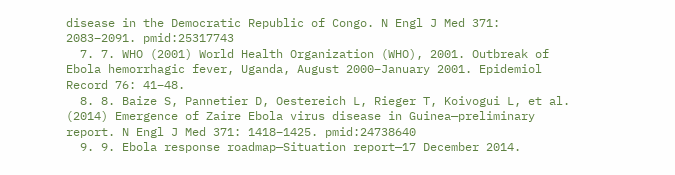disease in the Democratic Republic of Congo. N Engl J Med 371: 2083–2091. pmid:25317743
  7. 7. WHO (2001) World Health Organization (WHO), 2001. Outbreak of Ebola hemorrhagic fever, Uganda, August 2000–January 2001. Epidemiol Record 76: 41–48.
  8. 8. Baize S, Pannetier D, Oestereich L, Rieger T, Koivogui L, et al. (2014) Emergence of Zaire Ebola virus disease in Guinea—preliminary report. N Engl J Med 371: 1418–1425. pmid:24738640
  9. 9. Ebola response roadmap—Situation report—17 December 2014.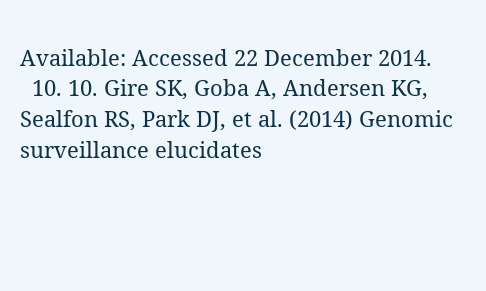Available: Accessed 22 December 2014.
  10. 10. Gire SK, Goba A, Andersen KG, Sealfon RS, Park DJ, et al. (2014) Genomic surveillance elucidates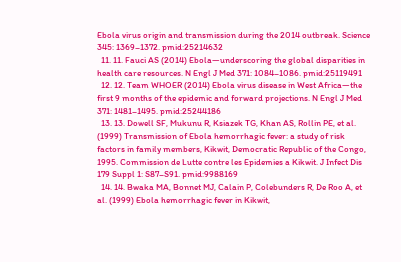Ebola virus origin and transmission during the 2014 outbreak. Science 345: 1369–1372. pmid:25214632
  11. 11. Fauci AS (2014) Ebola—underscoring the global disparities in health care resources. N Engl J Med 371: 1084–1086. pmid:25119491
  12. 12. Team WHOER (2014) Ebola virus disease in West Africa—the first 9 months of the epidemic and forward projections. N Engl J Med 371: 1481–1495. pmid:25244186
  13. 13. Dowell SF, Mukunu R, Ksiazek TG, Khan AS, Rollin PE, et al. (1999) Transmission of Ebola hemorrhagic fever: a study of risk factors in family members, Kikwit, Democratic Republic of the Congo, 1995. Commission de Lutte contre les Epidemies a Kikwit. J Infect Dis 179 Suppl 1: S87–S91. pmid:9988169
  14. 14. Bwaka MA, Bonnet MJ, Calain P, Colebunders R, De Roo A, et al. (1999) Ebola hemorrhagic fever in Kikwit,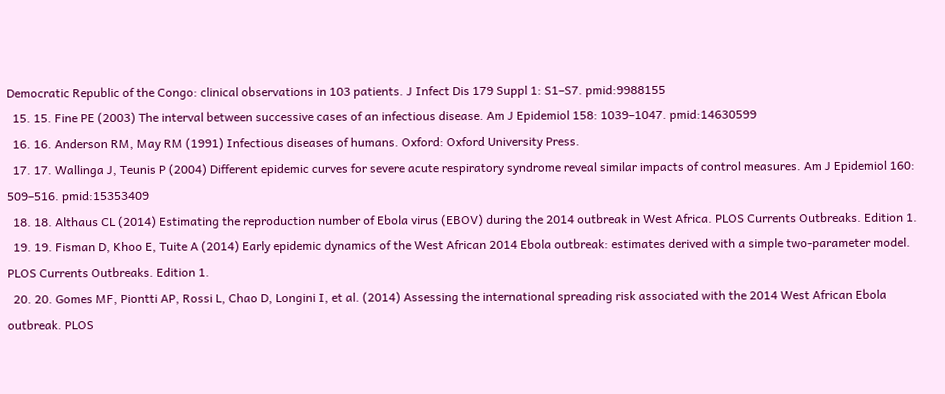Democratic Republic of the Congo: clinical observations in 103 patients. J Infect Dis 179 Suppl 1: S1–S7. pmid:9988155
  15. 15. Fine PE (2003) The interval between successive cases of an infectious disease. Am J Epidemiol 158: 1039–1047. pmid:14630599
  16. 16. Anderson RM, May RM (1991) Infectious diseases of humans. Oxford: Oxford University Press.
  17. 17. Wallinga J, Teunis P (2004) Different epidemic curves for severe acute respiratory syndrome reveal similar impacts of control measures. Am J Epidemiol 160: 509–516. pmid:15353409
  18. 18. Althaus CL (2014) Estimating the reproduction number of Ebola virus (EBOV) during the 2014 outbreak in West Africa. PLOS Currents Outbreaks. Edition 1.
  19. 19. Fisman D, Khoo E, Tuite A (2014) Early epidemic dynamics of the West African 2014 Ebola outbreak: estimates derived with a simple two-parameter model. PLOS Currents Outbreaks. Edition 1.
  20. 20. Gomes MF, Piontti AP, Rossi L, Chao D, Longini I, et al. (2014) Assessing the international spreading risk associated with the 2014 West African Ebola outbreak. PLOS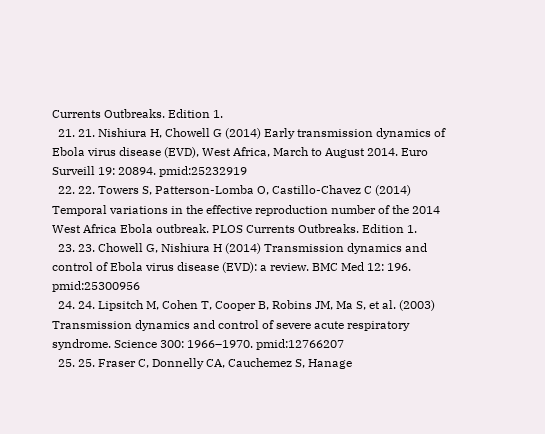Currents Outbreaks. Edition 1.
  21. 21. Nishiura H, Chowell G (2014) Early transmission dynamics of Ebola virus disease (EVD), West Africa, March to August 2014. Euro Surveill 19: 20894. pmid:25232919
  22. 22. Towers S, Patterson-Lomba O, Castillo-Chavez C (2014) Temporal variations in the effective reproduction number of the 2014 West Africa Ebola outbreak. PLOS Currents Outbreaks. Edition 1.
  23. 23. Chowell G, Nishiura H (2014) Transmission dynamics and control of Ebola virus disease (EVD): a review. BMC Med 12: 196. pmid:25300956
  24. 24. Lipsitch M, Cohen T, Cooper B, Robins JM, Ma S, et al. (2003) Transmission dynamics and control of severe acute respiratory syndrome. Science 300: 1966–1970. pmid:12766207
  25. 25. Fraser C, Donnelly CA, Cauchemez S, Hanage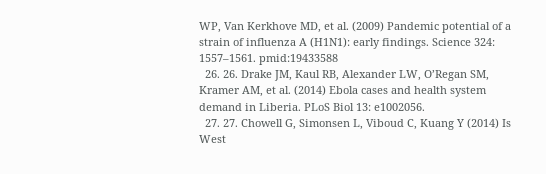WP, Van Kerkhove MD, et al. (2009) Pandemic potential of a strain of influenza A (H1N1): early findings. Science 324: 1557–1561. pmid:19433588
  26. 26. Drake JM, Kaul RB, Alexander LW, O’Regan SM, Kramer AM, et al. (2014) Ebola cases and health system demand in Liberia. PLoS Biol 13: e1002056.
  27. 27. Chowell G, Simonsen L, Viboud C, Kuang Y (2014) Is West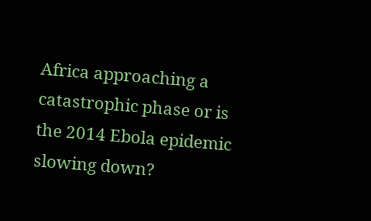Africa approaching a catastrophic phase or is the 2014 Ebola epidemic slowing down?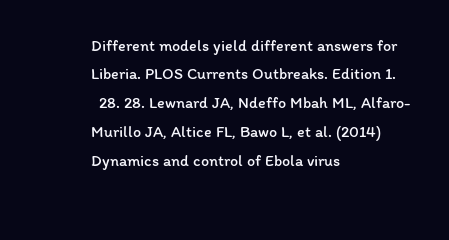Different models yield different answers for Liberia. PLOS Currents Outbreaks. Edition 1.
  28. 28. Lewnard JA, Ndeffo Mbah ML, Alfaro-Murillo JA, Altice FL, Bawo L, et al. (2014) Dynamics and control of Ebola virus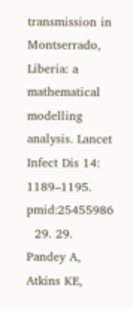transmission in Montserrado, Liberia: a mathematical modelling analysis. Lancet Infect Dis 14: 1189–1195. pmid:25455986
  29. 29. Pandey A, Atkins KE,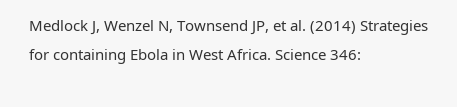Medlock J, Wenzel N, Townsend JP, et al. (2014) Strategies for containing Ebola in West Africa. Science 346: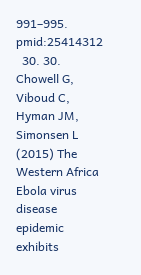991–995. pmid:25414312
  30. 30. Chowell G, Viboud C, Hyman JM, Simonsen L (2015) The Western Africa Ebola virus disease epidemic exhibits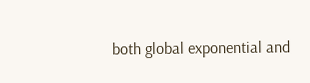both global exponential and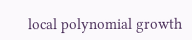local polynomial growth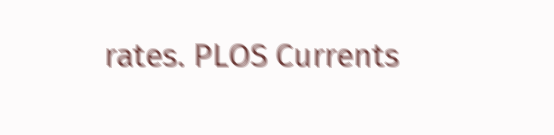rates. PLOS Currents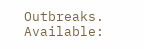Outbreaks. Available: